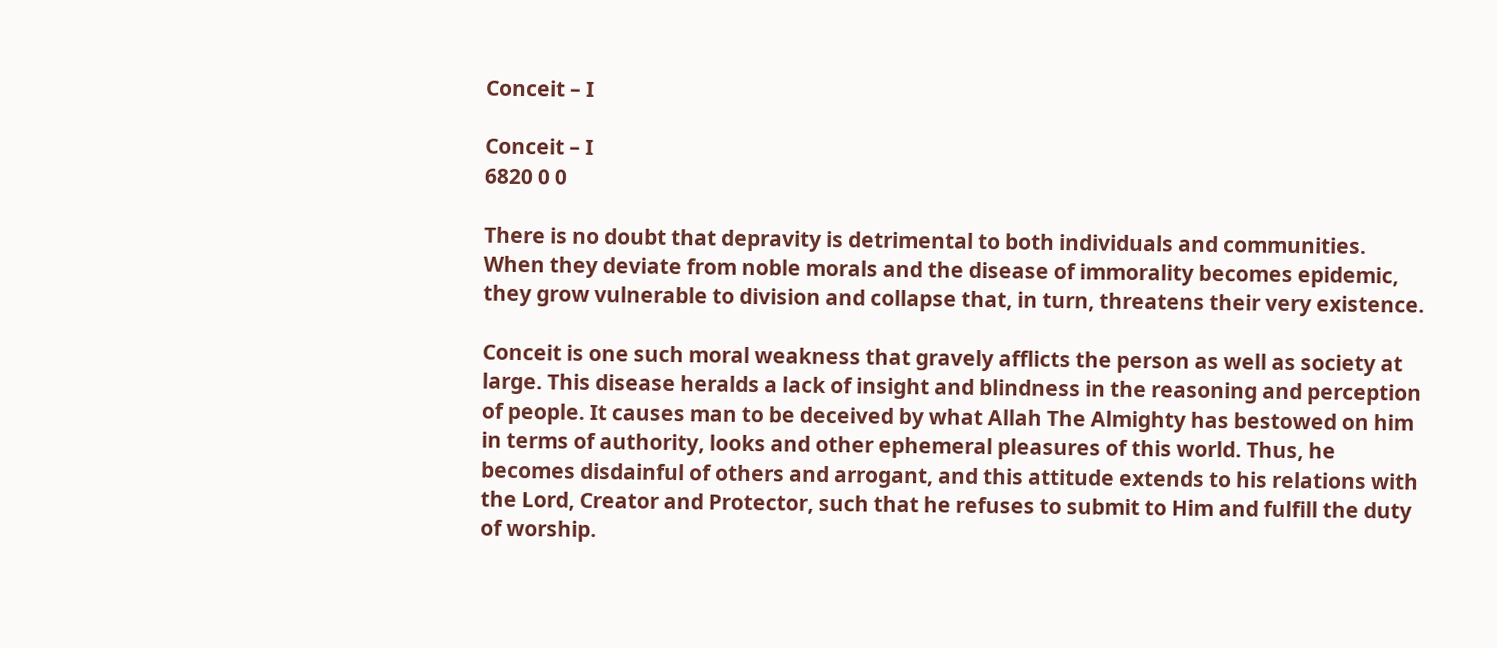Conceit – I

Conceit – I
6820 0 0

There is no doubt that depravity is detrimental to both individuals and communities. When they deviate from noble morals and the disease of immorality becomes epidemic, they grow vulnerable to division and collapse that, in turn, threatens their very existence.

Conceit is one such moral weakness that gravely afflicts the person as well as society at large. This disease heralds a lack of insight and blindness in the reasoning and perception of people. It causes man to be deceived by what Allah The Almighty has bestowed on him in terms of authority, looks and other ephemeral pleasures of this world. Thus, he becomes disdainful of others and arrogant, and this attitude extends to his relations with the Lord, Creator and Protector, such that he refuses to submit to Him and fulfill the duty of worship.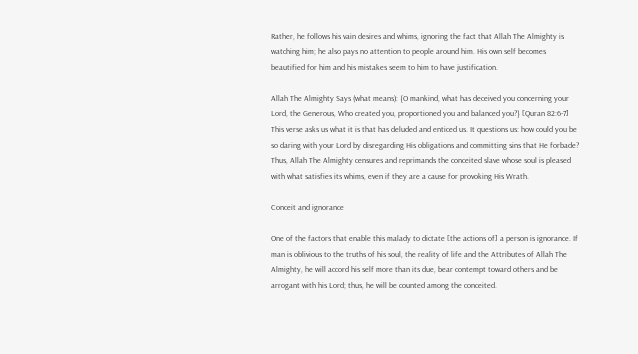Rather, he follows his vain desires and whims, ignoring the fact that Allah The Almighty is watching him; he also pays no attention to people around him. His own self becomes beautified for him and his mistakes seem to him to have justification.

Allah The Almighty Says (what means): {O mankind, what has deceived you concerning your Lord, the Generous, Who created you, proportioned you and balanced you?} [Quran 82:6-7] This verse asks us what it is that has deluded and enticed us. It questions us: how could you be so daring with your Lord by disregarding His obligations and committing sins that He forbade? Thus, Allah The Almighty censures and reprimands the conceited slave whose soul is pleased with what satisfies its whims, even if they are a cause for provoking His Wrath.

Conceit and ignorance

One of the factors that enable this malady to dictate [the actions of] a person is ignorance. If man is oblivious to the truths of his soul, the reality of life and the Attributes of Allah The Almighty, he will accord his self more than its due, bear contempt toward others and be arrogant with his Lord; thus, he will be counted among the conceited.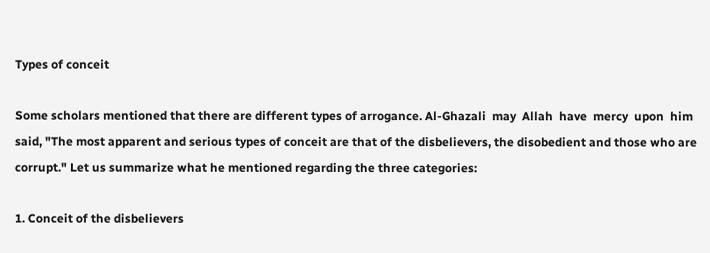Types of conceit

Some scholars mentioned that there are different types of arrogance. Al-Ghazali  may  Allah  have  mercy  upon  him said, "The most apparent and serious types of conceit are that of the disbelievers, the disobedient and those who are corrupt." Let us summarize what he mentioned regarding the three categories:

1. Conceit of the disbelievers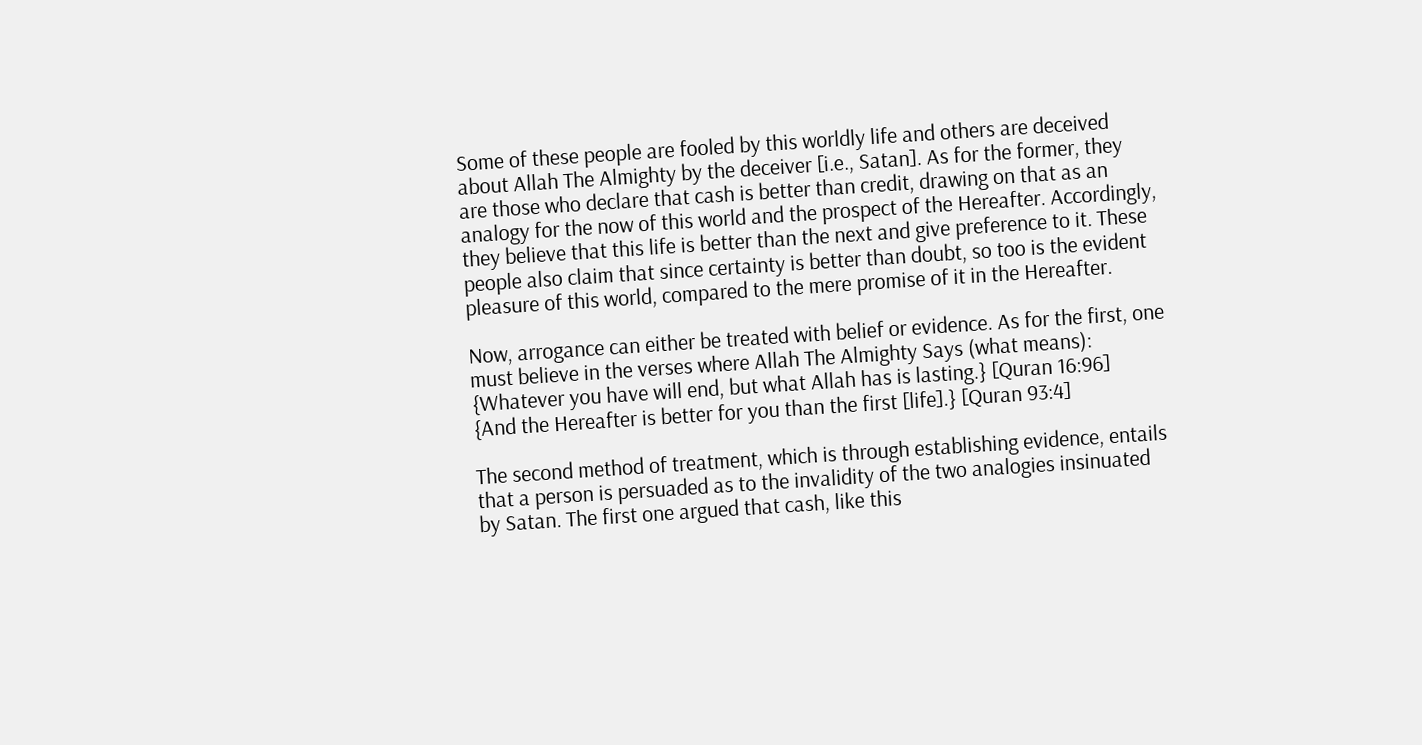Some of these people are fooled by this worldly life and others are deceived about Allah The Almighty by the deceiver [i.e., Satan]. As for the former, they are those who declare that cash is better than credit, drawing on that as an analogy for the now of this world and the prospect of the Hereafter. Accordingly, they believe that this life is better than the next and give preference to it. These people also claim that since certainty is better than doubt, so too is the evident pleasure of this world, compared to the mere promise of it in the Hereafter.

Now, arrogance can either be treated with belief or evidence. As for the first, one must believe in the verses where Allah The Almighty Says (what means):
{Whatever you have will end, but what Allah has is lasting.} [Quran 16:96]
{And the Hereafter is better for you than the first [life].} [Quran 93:4]

The second method of treatment, which is through establishing evidence, entails that a person is persuaded as to the invalidity of the two analogies insinuated by Satan. The first one argued that cash, like this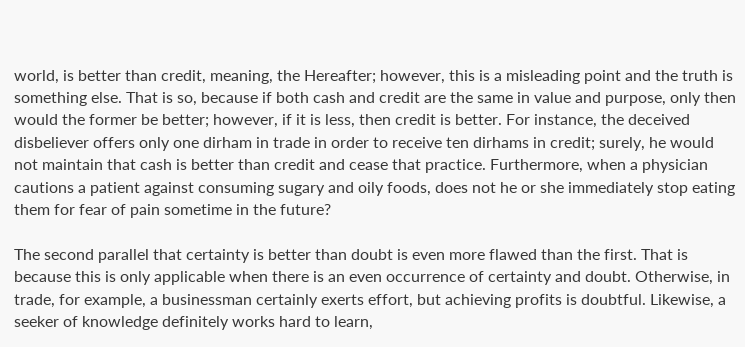world, is better than credit, meaning, the Hereafter; however, this is a misleading point and the truth is something else. That is so, because if both cash and credit are the same in value and purpose, only then would the former be better; however, if it is less, then credit is better. For instance, the deceived disbeliever offers only one dirham in trade in order to receive ten dirhams in credit; surely, he would not maintain that cash is better than credit and cease that practice. Furthermore, when a physician cautions a patient against consuming sugary and oily foods, does not he or she immediately stop eating them for fear of pain sometime in the future?

The second parallel that certainty is better than doubt is even more flawed than the first. That is because this is only applicable when there is an even occurrence of certainty and doubt. Otherwise, in trade, for example, a businessman certainly exerts effort, but achieving profits is doubtful. Likewise, a seeker of knowledge definitely works hard to learn,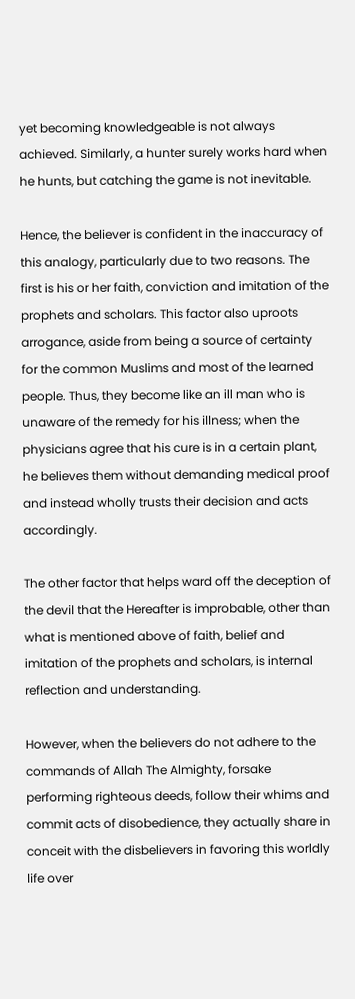yet becoming knowledgeable is not always achieved. Similarly, a hunter surely works hard when he hunts, but catching the game is not inevitable.

Hence, the believer is confident in the inaccuracy of this analogy, particularly due to two reasons. The first is his or her faith, conviction and imitation of the prophets and scholars. This factor also uproots arrogance, aside from being a source of certainty for the common Muslims and most of the learned people. Thus, they become like an ill man who is unaware of the remedy for his illness; when the physicians agree that his cure is in a certain plant, he believes them without demanding medical proof and instead wholly trusts their decision and acts accordingly.

The other factor that helps ward off the deception of the devil that the Hereafter is improbable, other than what is mentioned above of faith, belief and imitation of the prophets and scholars, is internal reflection and understanding.

However, when the believers do not adhere to the commands of Allah The Almighty, forsake performing righteous deeds, follow their whims and commit acts of disobedience, they actually share in conceit with the disbelievers in favoring this worldly life over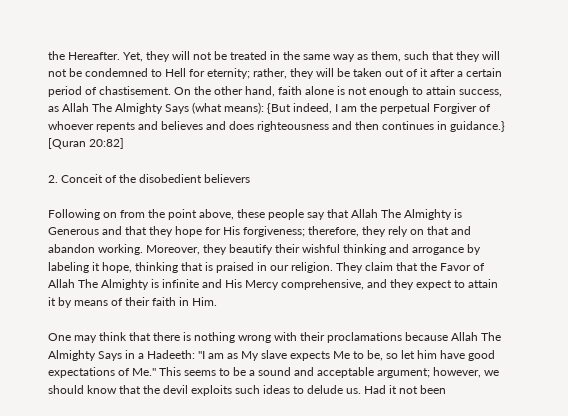the Hereafter. Yet, they will not be treated in the same way as them, such that they will not be condemned to Hell for eternity; rather, they will be taken out of it after a certain period of chastisement. On the other hand, faith alone is not enough to attain success, as Allah The Almighty Says (what means): {But indeed, I am the perpetual Forgiver of whoever repents and believes and does righteousness and then continues in guidance.} [Quran 20:82]

2. Conceit of the disobedient believers

Following on from the point above, these people say that Allah The Almighty is Generous and that they hope for His forgiveness; therefore, they rely on that and abandon working. Moreover, they beautify their wishful thinking and arrogance by labeling it hope, thinking that is praised in our religion. They claim that the Favor of Allah The Almighty is infinite and His Mercy comprehensive, and they expect to attain it by means of their faith in Him.

One may think that there is nothing wrong with their proclamations because Allah The Almighty Says in a Hadeeth: "I am as My slave expects Me to be, so let him have good expectations of Me." This seems to be a sound and acceptable argument; however, we should know that the devil exploits such ideas to delude us. Had it not been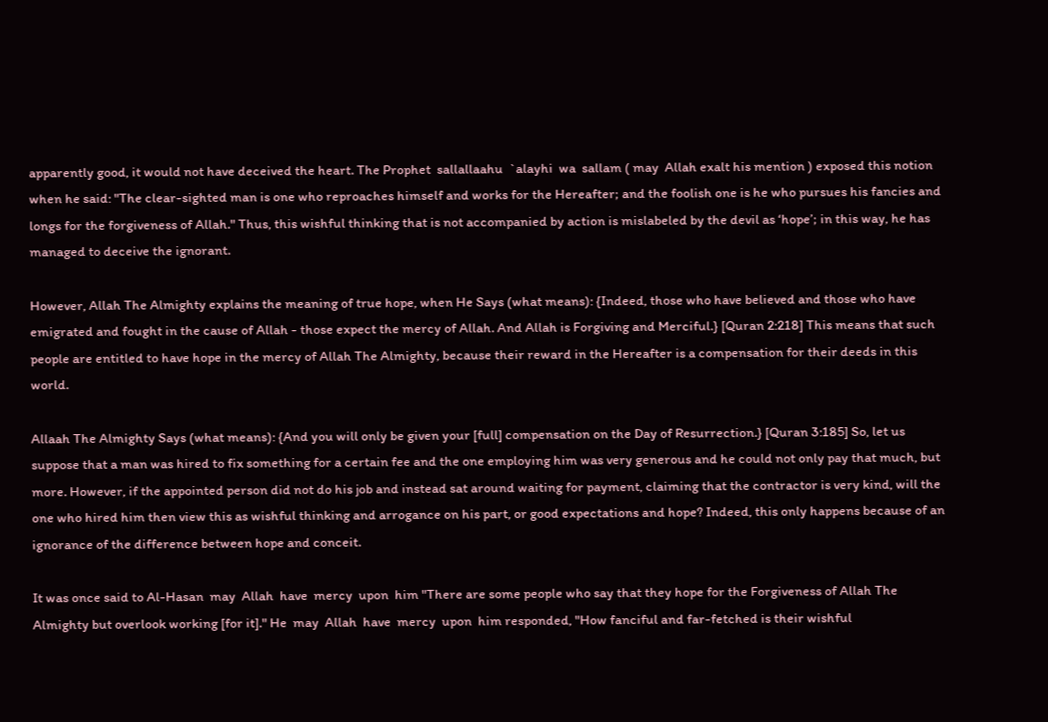apparently good, it would not have deceived the heart. The Prophet  sallallaahu  `alayhi  wa  sallam ( may  Allah exalt his mention ) exposed this notion when he said: "The clear-sighted man is one who reproaches himself and works for the Hereafter; and the foolish one is he who pursues his fancies and longs for the forgiveness of Allah." Thus, this wishful thinking that is not accompanied by action is mislabeled by the devil as ‘hope’; in this way, he has managed to deceive the ignorant.

However, Allah The Almighty explains the meaning of true hope, when He Says (what means): {Indeed, those who have believed and those who have emigrated and fought in the cause of Allah - those expect the mercy of Allah. And Allah is Forgiving and Merciful.} [Quran 2:218] This means that such people are entitled to have hope in the mercy of Allah The Almighty, because their reward in the Hereafter is a compensation for their deeds in this world.

Allaah The Almighty Says (what means): {And you will only be given your [full] compensation on the Day of Resurrection.} [Quran 3:185] So, let us suppose that a man was hired to fix something for a certain fee and the one employing him was very generous and he could not only pay that much, but more. However, if the appointed person did not do his job and instead sat around waiting for payment, claiming that the contractor is very kind, will the one who hired him then view this as wishful thinking and arrogance on his part, or good expectations and hope? Indeed, this only happens because of an ignorance of the difference between hope and conceit.

It was once said to Al-Hasan  may  Allah  have  mercy  upon  him "There are some people who say that they hope for the Forgiveness of Allah The Almighty but overlook working [for it]." He  may  Allah  have  mercy  upon  him responded, "How fanciful and far-fetched is their wishful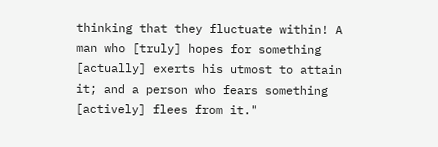thinking that they fluctuate within! A man who [truly] hopes for something [actually] exerts his utmost to attain it; and a person who fears something [actively] flees from it."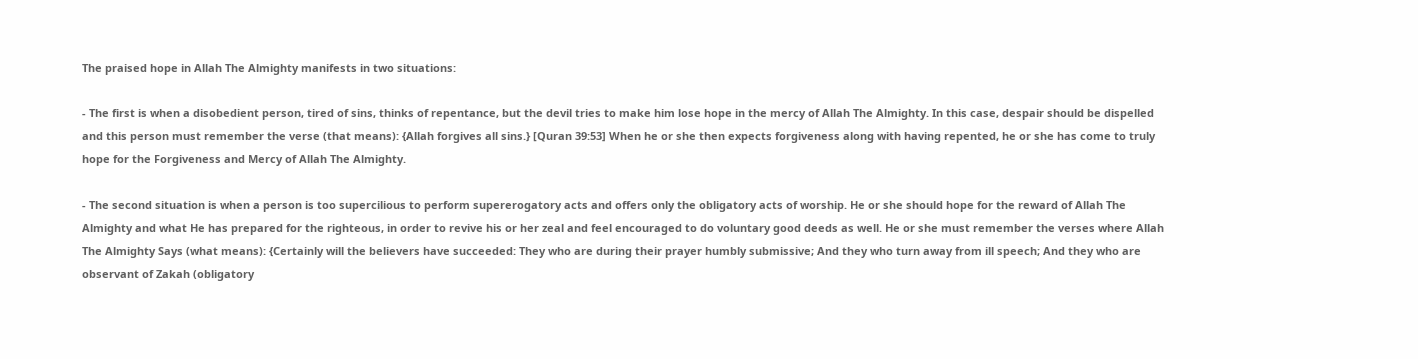The praised hope in Allah The Almighty manifests in two situations:

- The first is when a disobedient person, tired of sins, thinks of repentance, but the devil tries to make him lose hope in the mercy of Allah The Almighty. In this case, despair should be dispelled and this person must remember the verse (that means): {Allah forgives all sins.} [Quran 39:53] When he or she then expects forgiveness along with having repented, he or she has come to truly hope for the Forgiveness and Mercy of Allah The Almighty.

- The second situation is when a person is too supercilious to perform supererogatory acts and offers only the obligatory acts of worship. He or she should hope for the reward of Allah The Almighty and what He has prepared for the righteous, in order to revive his or her zeal and feel encouraged to do voluntary good deeds as well. He or she must remember the verses where Allah The Almighty Says (what means): {Certainly will the believers have succeeded: They who are during their prayer humbly submissive; And they who turn away from ill speech; And they who are observant of Zakah (obligatory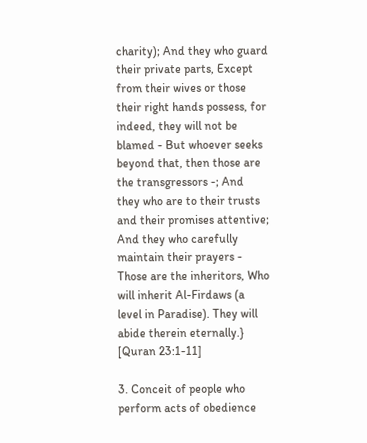charity); And they who guard their private parts, Except from their wives or those their right hands possess, for indeed, they will not be blamed - But whoever seeks beyond that, then those are the transgressors -; And they who are to their trusts and their promises attentive; And they who carefully maintain their prayers - Those are the inheritors, Who will inherit Al-Firdaws (a level in Paradise). They will abide therein eternally.} [Quran 23:1-11]

3. Conceit of people who perform acts of obedience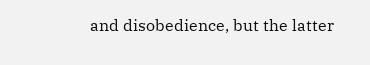and disobedience, but the latter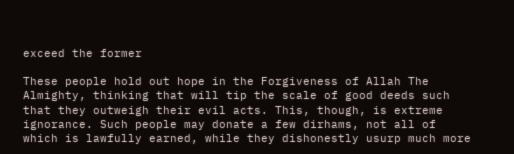exceed the former

These people hold out hope in the Forgiveness of Allah The Almighty, thinking that will tip the scale of good deeds such that they outweigh their evil acts. This, though, is extreme ignorance. Such people may donate a few dirhams, not all of which is lawfully earned, while they dishonestly usurp much more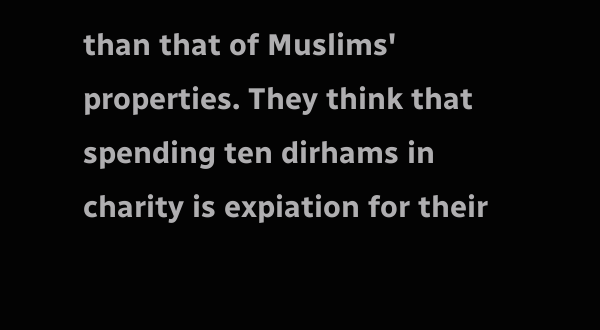than that of Muslims' properties. They think that spending ten dirhams in charity is expiation for their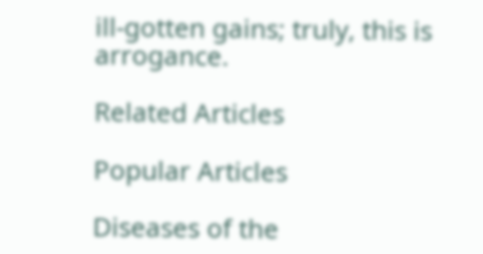ill-gotten gains; truly, this is arrogance.

Related Articles

Popular Articles

Diseases of the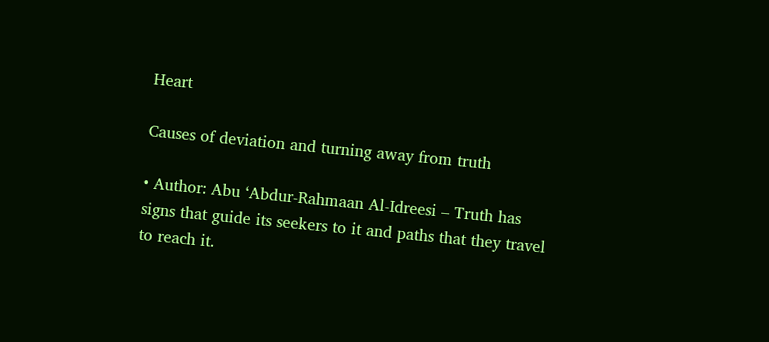Heart

Causes of deviation and turning away from truth

• Author: Abu ‘Abdur-Rahmaan Al-Idreesi – Truth has signs that guide its seekers to it and paths that they travel to reach it.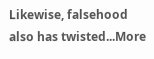Likewise, falsehood also has twisted...More